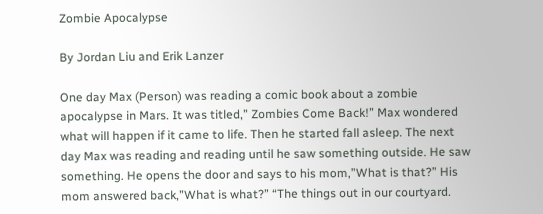Zombie Apocalypse

By Jordan Liu and Erik Lanzer

One day Max (Person) was reading a comic book about a zombie apocalypse in Mars. It was titled,” Zombies Come Back!” Max wondered what will happen if it came to life. Then he started fall asleep. The next day Max was reading and reading until he saw something outside. He saw something. He opens the door and says to his mom,”What is that?” His mom answered back,”What is what?” “The things out in our courtyard.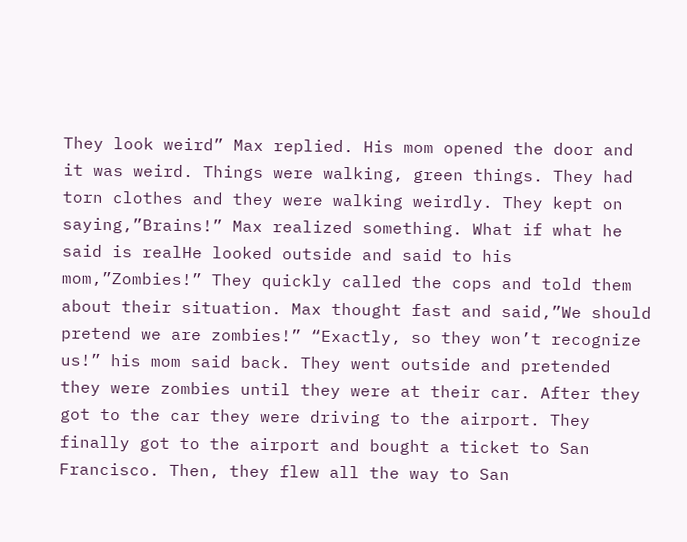They look weird” Max replied. His mom opened the door and it was weird. Things were walking, green things. They had torn clothes and they were walking weirdly. They kept on saying,”Brains!” Max realized something. What if what he said is realHe looked outside and said to his mom,”Zombies!” They quickly called the cops and told them about their situation. Max thought fast and said,”We should pretend we are zombies!” “Exactly, so they won’t recognize us!” his mom said back. They went outside and pretended they were zombies until they were at their car. After they got to the car they were driving to the airport. They finally got to the airport and bought a ticket to San Francisco. Then, they flew all the way to San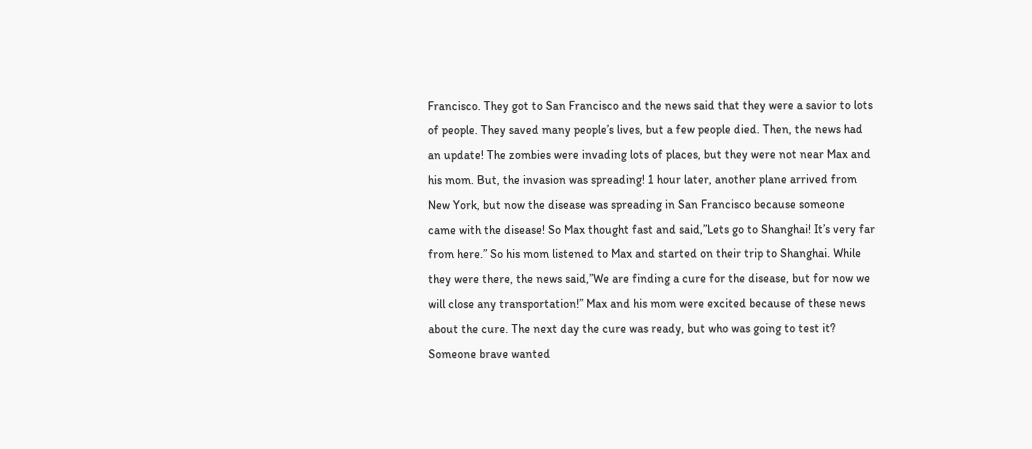Francisco. They got to San Francisco and the news said that they were a savior to lots of people. They saved many people’s lives, but a few people died. Then, the news had an update! The zombies were invading lots of places, but they were not near Max and his mom. But, the invasion was spreading! 1 hour later, another plane arrived from New York, but now the disease was spreading in San Francisco because someone came with the disease! So Max thought fast and said,”Lets go to Shanghai! It’s very far from here.” So his mom listened to Max and started on their trip to Shanghai. While they were there, the news said,”We are finding a cure for the disease, but for now we will close any transportation!” Max and his mom were excited because of these news about the cure. The next day the cure was ready, but who was going to test it? Someone brave wanted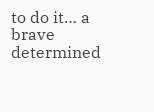to do it… a brave determined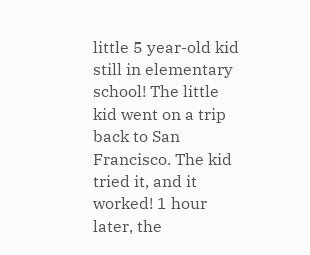little 5 year-old kid still in elementary school! The little kid went on a trip back to San Francisco. The kid tried it, and it worked! 1 hour later, the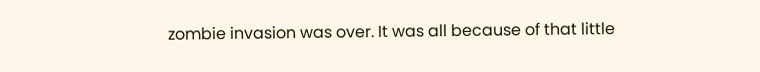zombie invasion was over. It was all because of that little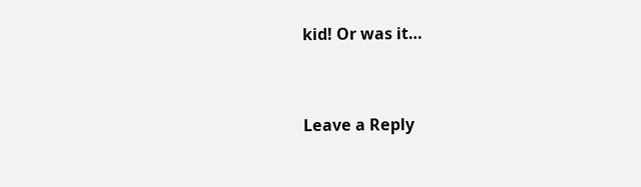kid! Or was it…



Leave a Reply